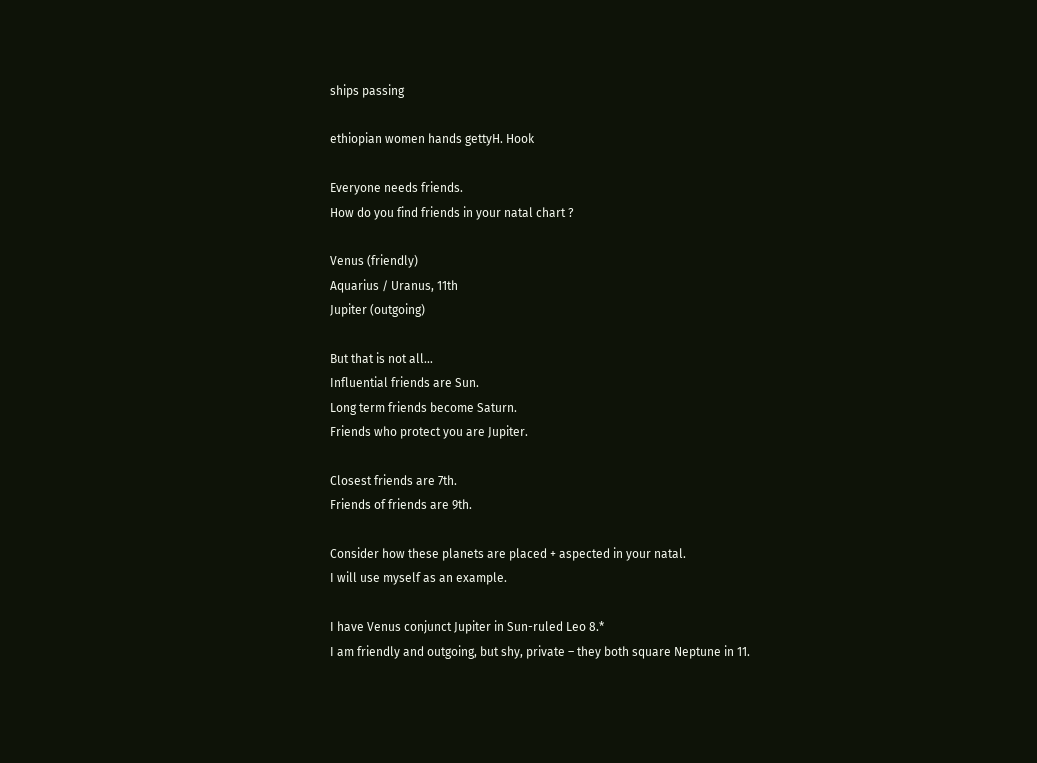ships passing

ethiopian women hands gettyH. Hook

Everyone needs friends.
How do you find friends in your natal chart ?

Venus (friendly)
Aquarius / Uranus, 11th
Jupiter (outgoing)

But that is not all…
Influential friends are Sun.
Long term friends become Saturn.
Friends who protect you are Jupiter.

Closest friends are 7th.
Friends of friends are 9th.

Consider how these planets are placed + aspected in your natal.
I will use myself as an example.

I have Venus conjunct Jupiter in Sun-ruled Leo 8.*
I am friendly and outgoing, but shy, private – they both square Neptune in 11.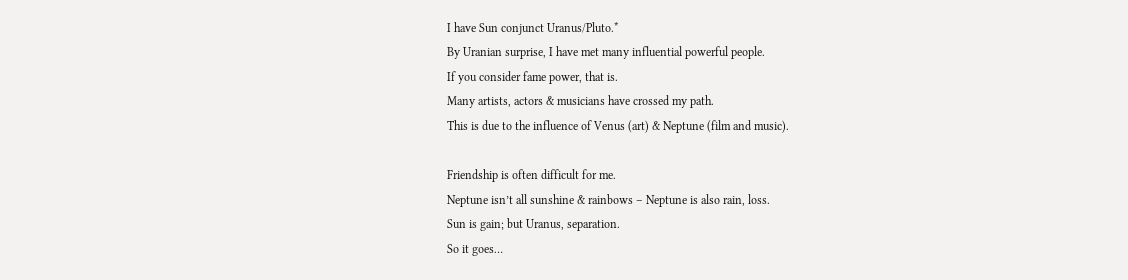I have Sun conjunct Uranus/Pluto.*
By Uranian surprise, I have met many influential powerful people.
If you consider fame power, that is.
Many artists, actors & musicians have crossed my path.
This is due to the influence of Venus (art) & Neptune (film and music).

Friendship is often difficult for me.
Neptune isn’t all sunshine & rainbows – Neptune is also rain, loss.
Sun is gain; but Uranus, separation.
So it goes…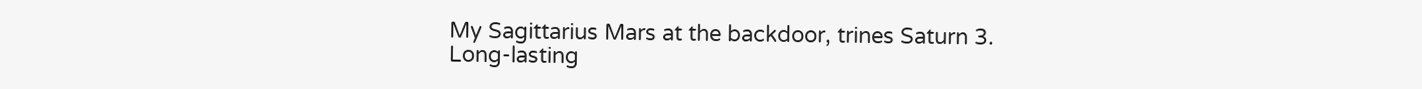My Sagittarius Mars at the backdoor, trines Saturn 3.
Long-lasting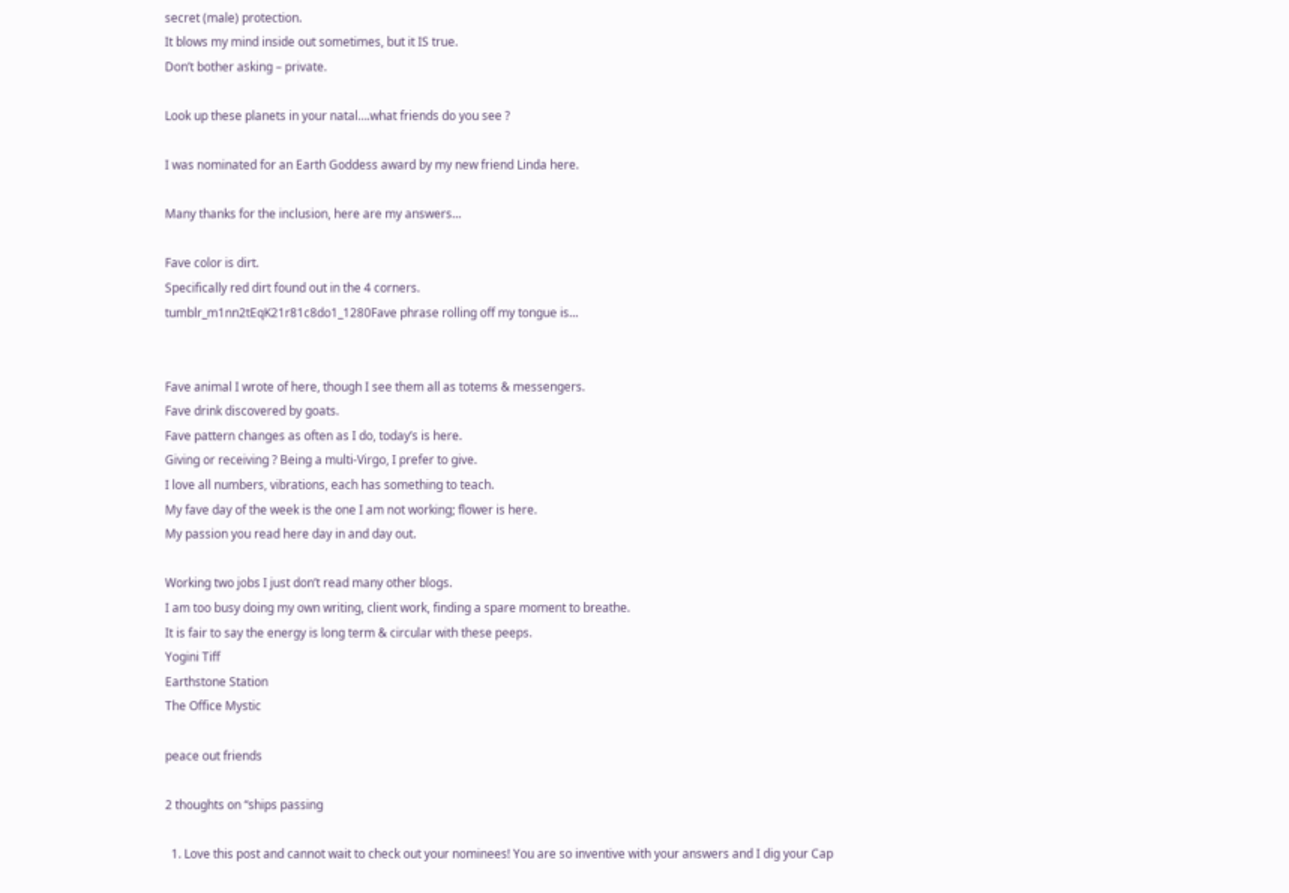secret (male) protection.
It blows my mind inside out sometimes, but it IS true.
Don’t bother asking – private.

Look up these planets in your natal….what friends do you see ?

I was nominated for an Earth Goddess award by my new friend Linda here.

Many thanks for the inclusion, here are my answers…

Fave color is dirt.
Specifically red dirt found out in the 4 corners.
tumblr_m1nn2tEqK21r81c8do1_1280Fave phrase rolling off my tongue is…


Fave animal I wrote of here, though I see them all as totems & messengers.
Fave drink discovered by goats.
Fave pattern changes as often as I do, today’s is here.
Giving or receiving ? Being a multi-Virgo, I prefer to give.
I love all numbers, vibrations, each has something to teach.
My fave day of the week is the one I am not working; flower is here.
My passion you read here day in and day out.

Working two jobs I just don’t read many other blogs.
I am too busy doing my own writing, client work, finding a spare moment to breathe.
It is fair to say the energy is long term & circular with these peeps.
Yogini Tiff
Earthstone Station
The Office Mystic

peace out friends

2 thoughts on “ships passing

  1. Love this post and cannot wait to check out your nominees! You are so inventive with your answers and I dig your Cap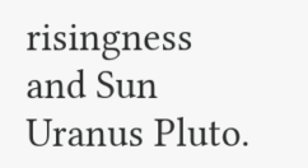risingness and Sun Uranus Pluto.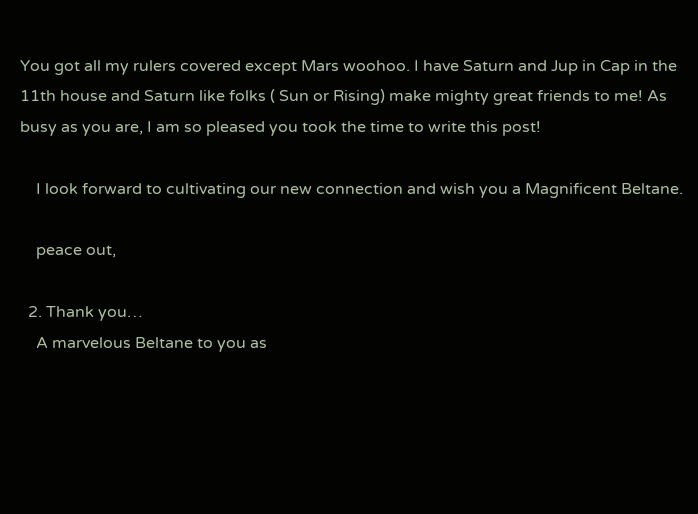You got all my rulers covered except Mars woohoo. I have Saturn and Jup in Cap in the 11th house and Saturn like folks ( Sun or Rising) make mighty great friends to me! As busy as you are, I am so pleased you took the time to write this post!

    I look forward to cultivating our new connection and wish you a Magnificent Beltane.

    peace out,

  2. Thank you…
    A marvelous Beltane to you as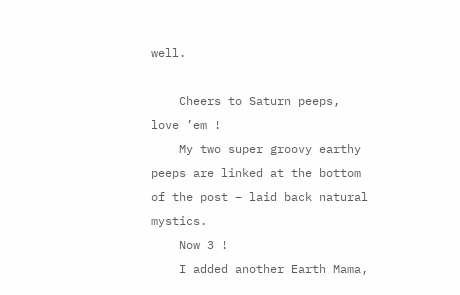well.

    Cheers to Saturn peeps, love ’em !
    My two super groovy earthy peeps are linked at the bottom of the post – laid back natural mystics.
    Now 3 !
    I added another Earth Mama,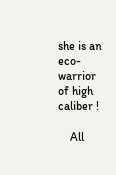she is an eco-warrior of high caliber !

    All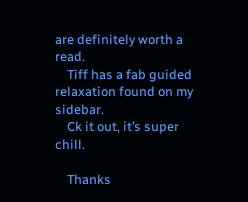are definitely worth a read.
    Tiff has a fab guided relaxation found on my sidebar.
    Ck it out, it’s super chill.

    Thanks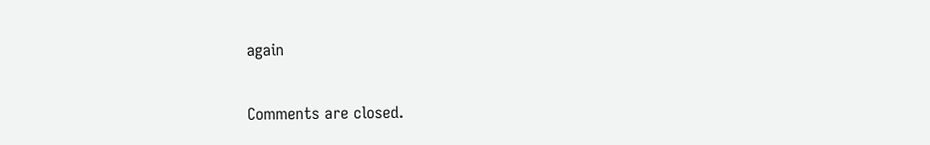again

Comments are closed.